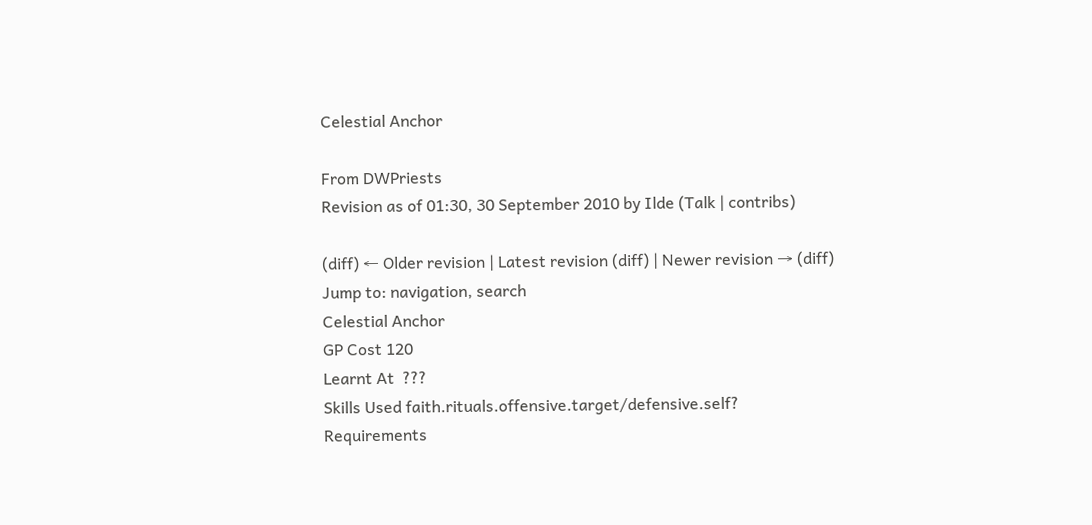Celestial Anchor

From DWPriests
Revision as of 01:30, 30 September 2010 by Ilde (Talk | contribs)

(diff) ← Older revision | Latest revision (diff) | Newer revision → (diff)
Jump to: navigation, search
Celestial Anchor
GP Cost 120
Learnt At  ???
Skills Used faith.rituals.offensive.target/defensive.self?
Requirements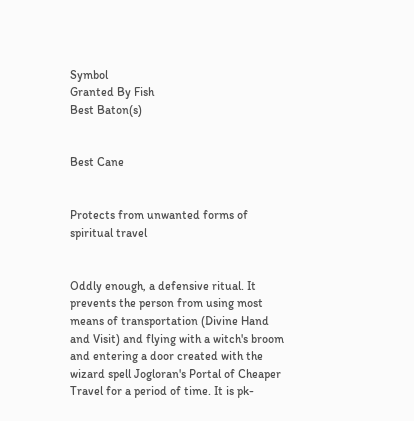Symbol
Granted By Fish
Best Baton(s)


Best Cane


Protects from unwanted forms of spiritual travel


Oddly enough, a defensive ritual. It prevents the person from using most means of transportation (Divine Hand and Visit) and flying with a witch's broom and entering a door created with the wizard spell Jogloran's Portal of Cheaper Travel for a period of time. It is pk-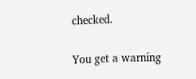checked.

You get a warning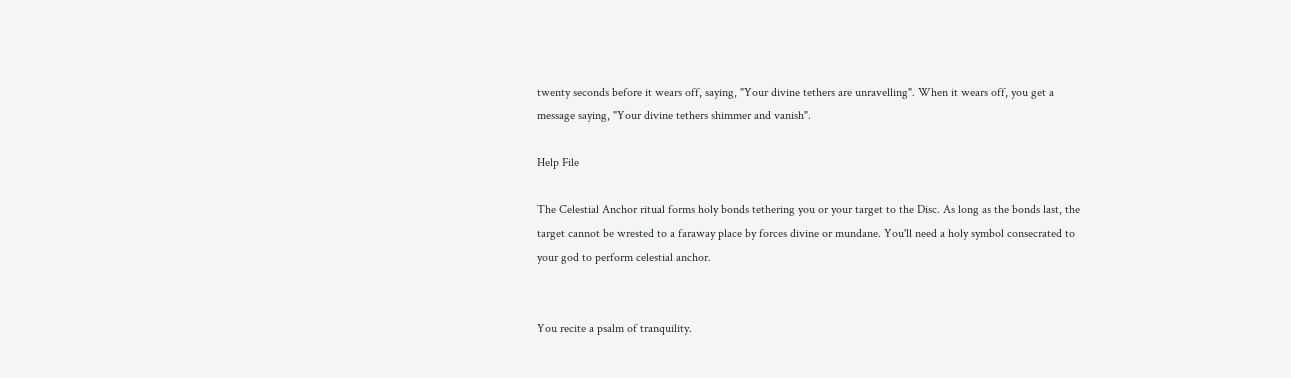twenty seconds before it wears off, saying, "Your divine tethers are unravelling". When it wears off, you get a message saying, "Your divine tethers shimmer and vanish".

Help File

The Celestial Anchor ritual forms holy bonds tethering you or your target to the Disc. As long as the bonds last, the target cannot be wrested to a faraway place by forces divine or mundane. You'll need a holy symbol consecrated to your god to perform celestial anchor.


You recite a psalm of tranquility.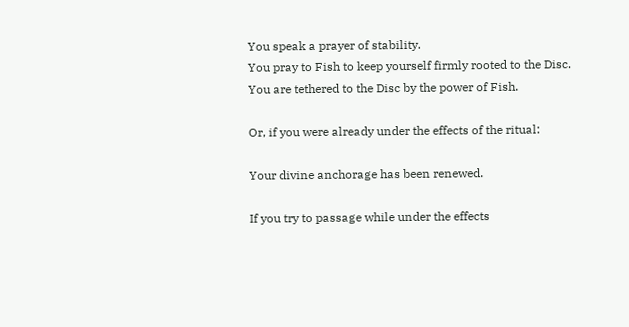You speak a prayer of stability.
You pray to Fish to keep yourself firmly rooted to the Disc.
You are tethered to the Disc by the power of Fish.

Or, if you were already under the effects of the ritual:

Your divine anchorage has been renewed.

If you try to passage while under the effects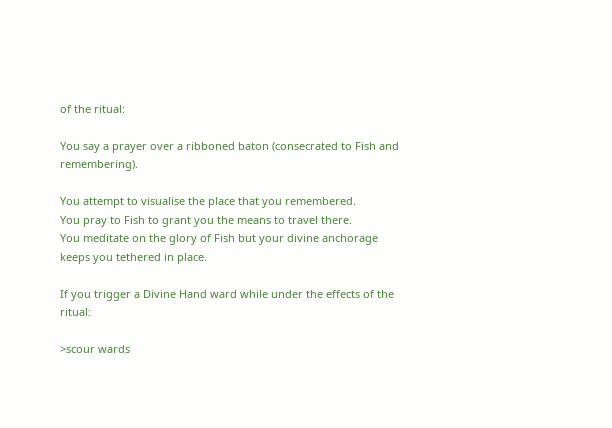of the ritual:

You say a prayer over a ribboned baton (consecrated to Fish and remembering).

You attempt to visualise the place that you remembered.
You pray to Fish to grant you the means to travel there.
You meditate on the glory of Fish but your divine anchorage keeps you tethered in place.

If you trigger a Divine Hand ward while under the effects of the ritual:

>scour wards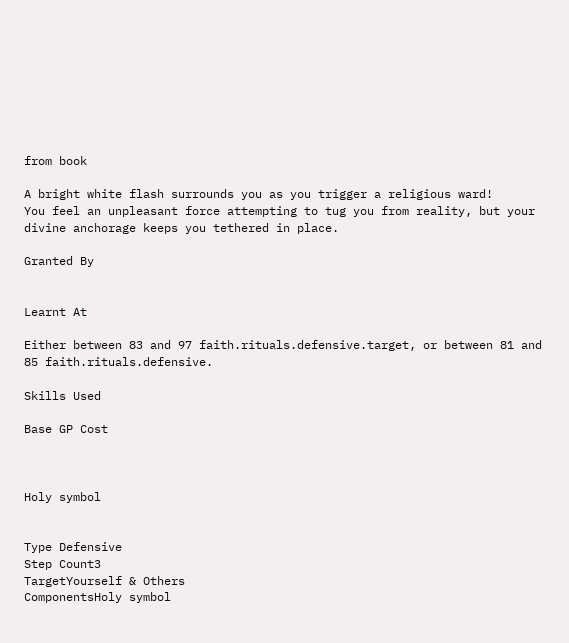from book

A bright white flash surrounds you as you trigger a religious ward!
You feel an unpleasant force attempting to tug you from reality, but your divine anchorage keeps you tethered in place.

Granted By


Learnt At

Either between 83 and 97 faith.rituals.defensive.target, or between 81 and 85 faith.rituals.defensive.

Skills Used

Base GP Cost



Holy symbol


Type Defensive
Step Count3
TargetYourself & Others
ComponentsHoly symbol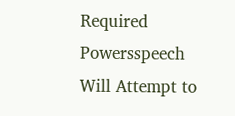Required Powersspeech
Will Attempt to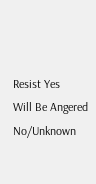Resist Yes
Will Be Angered No/Unknown